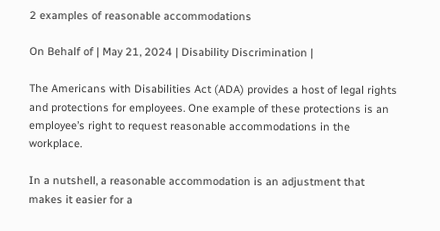2 examples of reasonable accommodations

On Behalf of | May 21, 2024 | Disability Discrimination |

The Americans with Disabilities Act (ADA) provides a host of legal rights and protections for employees. One example of these protections is an employee’s right to request reasonable accommodations in the workplace.

In a nutshell, a reasonable accommodation is an adjustment that makes it easier for a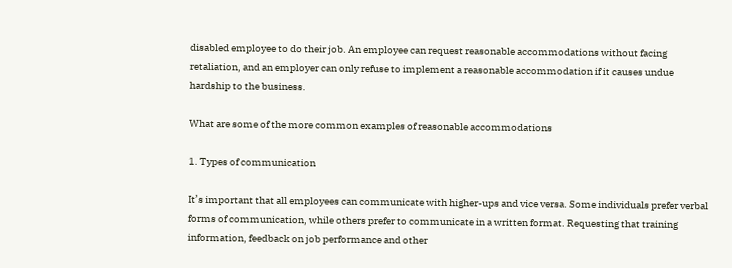disabled employee to do their job. An employee can request reasonable accommodations without facing retaliation, and an employer can only refuse to implement a reasonable accommodation if it causes undue hardship to the business.

What are some of the more common examples of reasonable accommodations

1. Types of communication

It’s important that all employees can communicate with higher-ups and vice versa. Some individuals prefer verbal forms of communication, while others prefer to communicate in a written format. Requesting that training information, feedback on job performance and other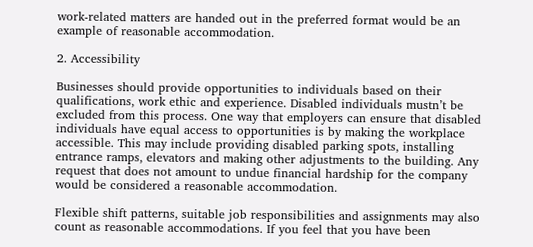work-related matters are handed out in the preferred format would be an example of reasonable accommodation.

2. Accessibility

Businesses should provide opportunities to individuals based on their qualifications, work ethic and experience. Disabled individuals mustn’t be excluded from this process. One way that employers can ensure that disabled individuals have equal access to opportunities is by making the workplace accessible. This may include providing disabled parking spots, installing entrance ramps, elevators and making other adjustments to the building. Any request that does not amount to undue financial hardship for the company would be considered a reasonable accommodation.

Flexible shift patterns, suitable job responsibilities and assignments may also count as reasonable accommodations. If you feel that you have been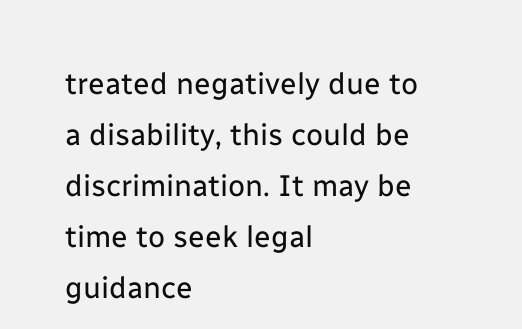treated negatively due to a disability, this could be discrimination. It may be time to seek legal guidance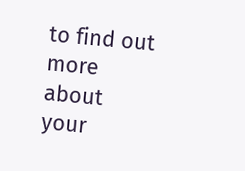to find out more about your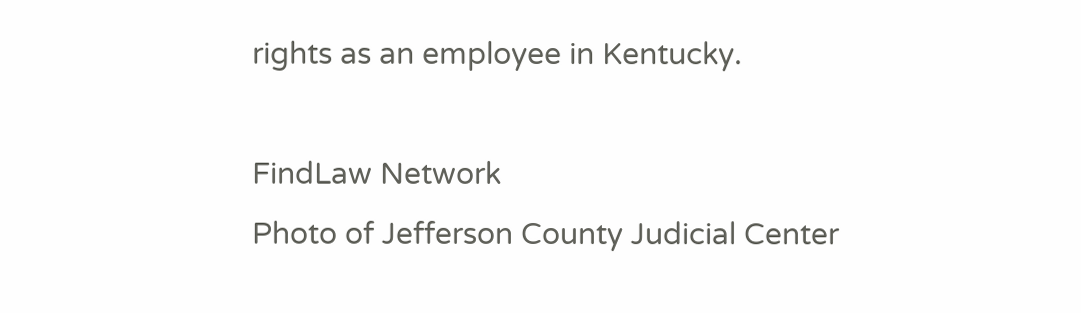rights as an employee in Kentucky.

FindLaw Network
Photo of Jefferson County Judicial Center